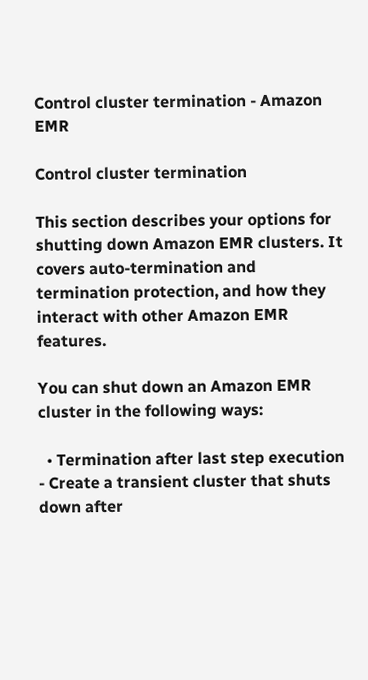Control cluster termination - Amazon EMR

Control cluster termination

This section describes your options for shutting down Amazon EMR clusters. It covers auto-termination and termination protection, and how they interact with other Amazon EMR features.

You can shut down an Amazon EMR cluster in the following ways:

  • Termination after last step execution - Create a transient cluster that shuts down after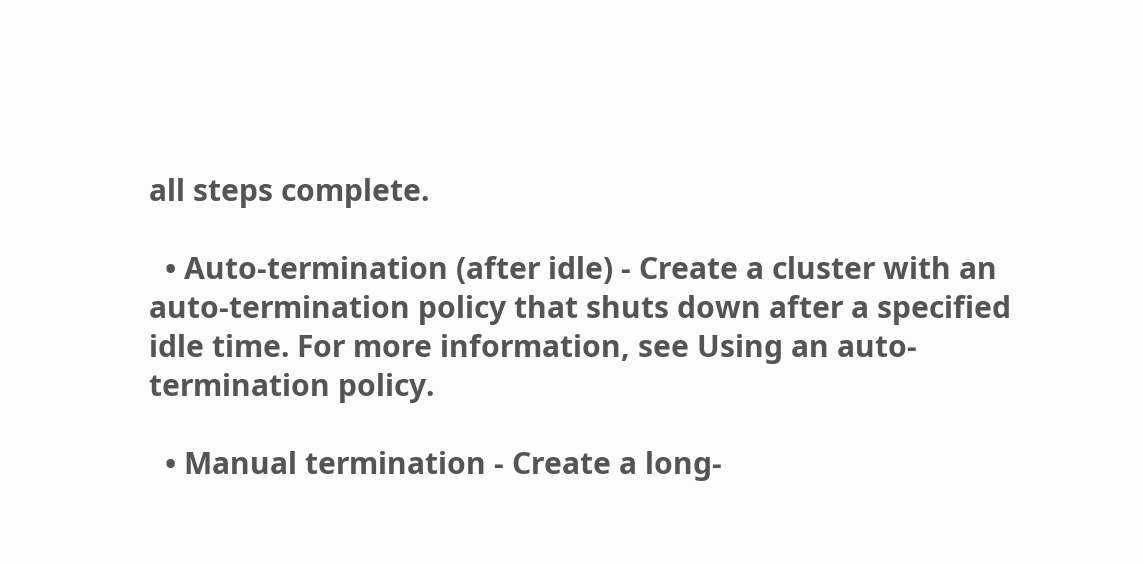all steps complete.

  • Auto-termination (after idle) - Create a cluster with an auto-termination policy that shuts down after a specified idle time. For more information, see Using an auto-termination policy.

  • Manual termination - Create a long-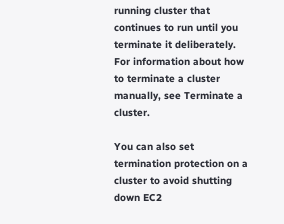running cluster that continues to run until you terminate it deliberately. For information about how to terminate a cluster manually, see Terminate a cluster.

You can also set termination protection on a cluster to avoid shutting down EC2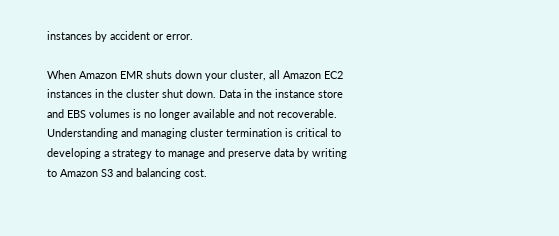instances by accident or error.

When Amazon EMR shuts down your cluster, all Amazon EC2 instances in the cluster shut down. Data in the instance store and EBS volumes is no longer available and not recoverable. Understanding and managing cluster termination is critical to developing a strategy to manage and preserve data by writing to Amazon S3 and balancing cost.